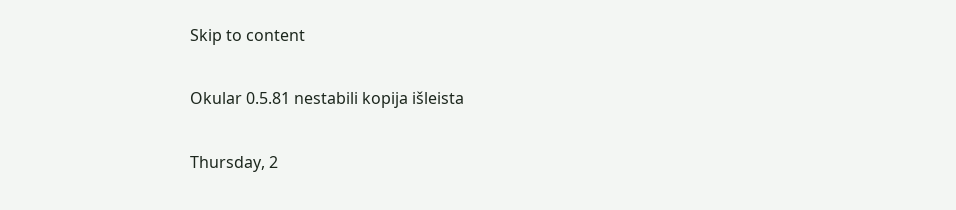Skip to content

Okular 0.5.81 nestabili kopija išleista

Thursday, 2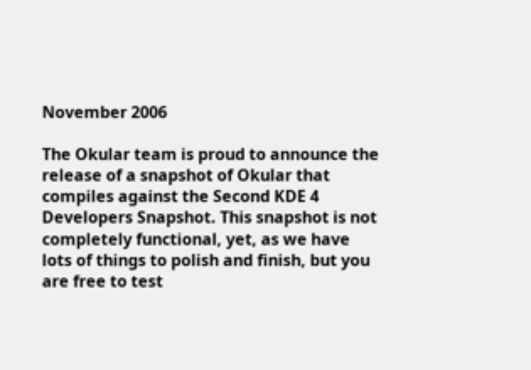November 2006

The Okular team is proud to announce the release of a snapshot of Okular that compiles against the Second KDE 4 Developers Snapshot. This snapshot is not completely functional, yet, as we have lots of things to polish and finish, but you are free to test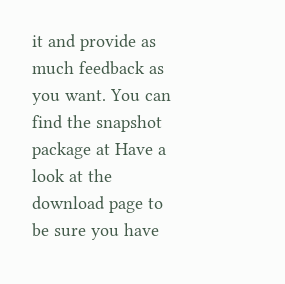it and provide as much feedback as you want. You can find the snapshot package at Have a look at the download page to be sure you have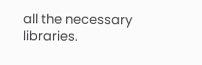all the necessary libraries.